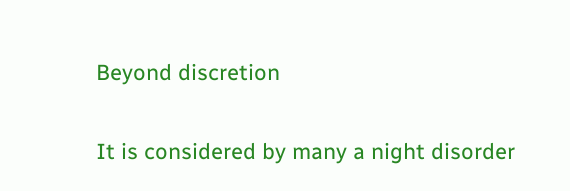Beyond discretion

It is considered by many a night disorder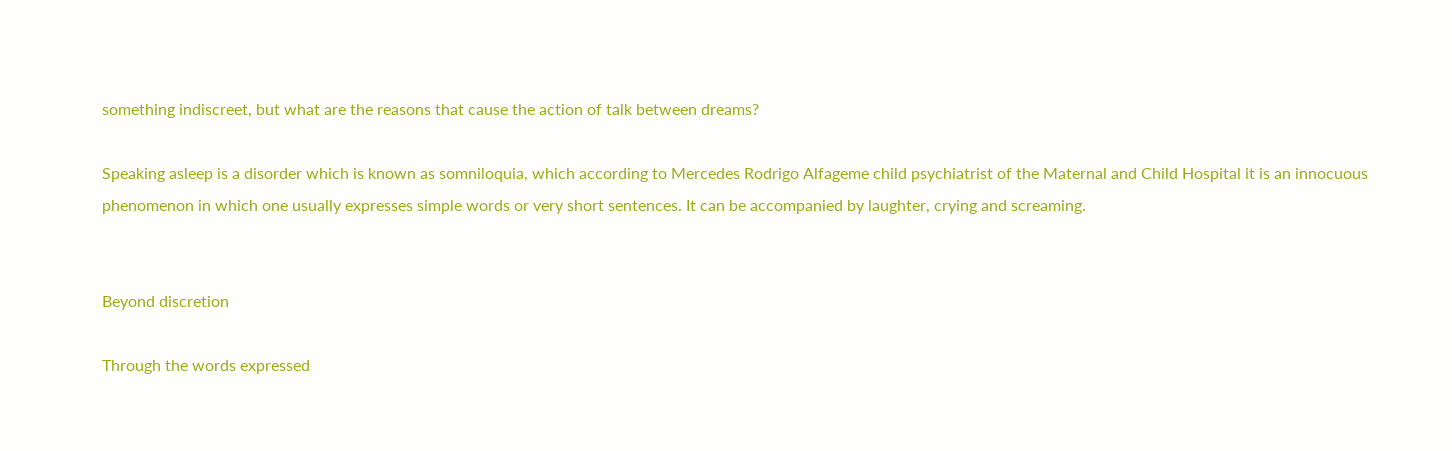something indiscreet, but what are the reasons that cause the action of talk between dreams?

Speaking asleep is a disorder which is known as somniloquia, which according to Mercedes Rodrigo Alfageme child psychiatrist of the Maternal and Child Hospital it is an innocuous phenomenon in which one usually expresses simple words or very short sentences. It can be accompanied by laughter, crying and screaming.


Beyond discretion

Through the words expressed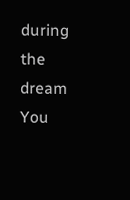during the dream You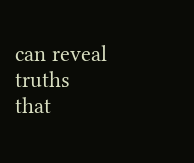can reveal truths that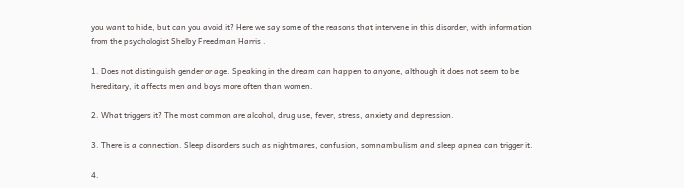you want to hide, but can you avoid it? Here we say some of the reasons that intervene in this disorder, with information from the psychologist Shelby Freedman Harris .

1. Does not distinguish gender or age. Speaking in the dream can happen to anyone, although it does not seem to be hereditary, it affects men and boys more often than women.

2. What triggers it? The most common are alcohol, drug use, fever, stress, anxiety and depression.

3. There is a connection. Sleep disorders such as nightmares, confusion, somnambulism and sleep apnea can trigger it.

4.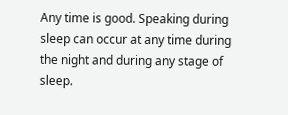Any time is good. Speaking during sleep can occur at any time during the night and during any stage of sleep.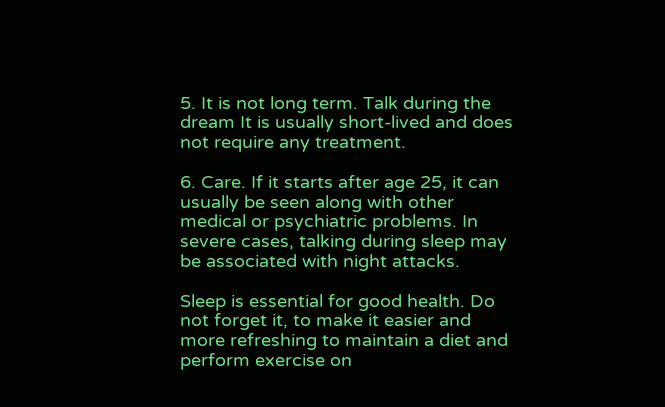5. It is not long term. Talk during the dream It is usually short-lived and does not require any treatment.

6. Care. If it starts after age 25, it can usually be seen along with other medical or psychiatric problems. In severe cases, talking during sleep may be associated with night attacks.

Sleep is essential for good health. Do not forget it, to make it easier and more refreshing to maintain a diet and perform exercise on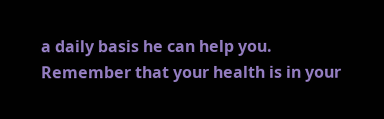a daily basis he can help you. Remember that your health is in your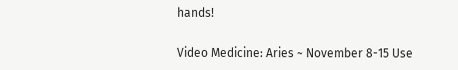hands!

Video Medicine: Aries ~ November 8-15 Use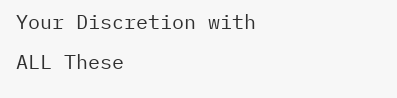Your Discretion with ALL These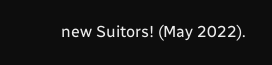new Suitors! (May 2022).